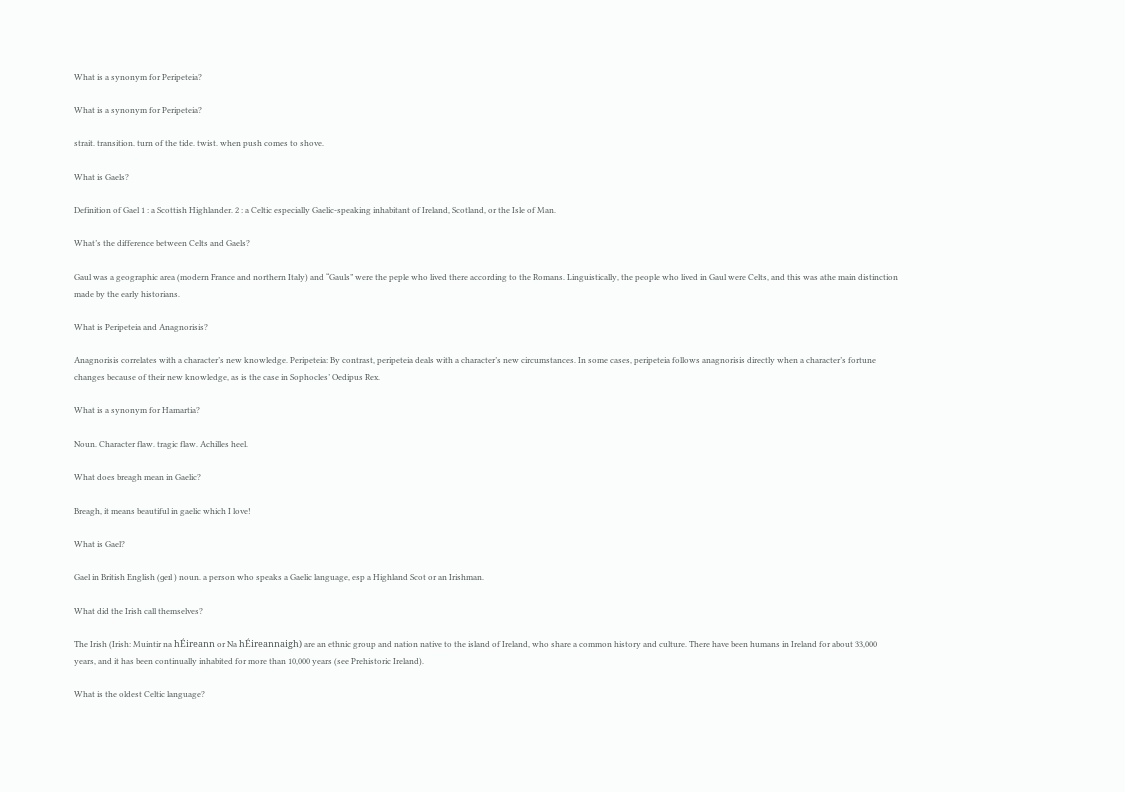What is a synonym for Peripeteia?

What is a synonym for Peripeteia?

strait. transition. turn of the tide. twist. when push comes to shove.

What is Gaels?

Definition of Gael 1 : a Scottish Highlander. 2 : a Celtic especially Gaelic-speaking inhabitant of Ireland, Scotland, or the Isle of Man.

What’s the difference between Celts and Gaels?

Gaul was a geographic area (modern France and northern Italy) and “Gauls” were the peple who lived there according to the Romans. Linguistically, the people who lived in Gaul were Celts, and this was athe main distinction made by the early historians.

What is Peripeteia and Anagnorisis?

Anagnorisis correlates with a character’s new knowledge. Peripeteia: By contrast, peripeteia deals with a character’s new circumstances. In some cases, peripeteia follows anagnorisis directly when a character’s fortune changes because of their new knowledge, as is the case in Sophocles’ Oedipus Rex.

What is a synonym for Hamartia?

Noun. Character flaw. tragic flaw. Achilles heel.

What does breagh mean in Gaelic?

Breagh, it means beautiful in gaelic which I love!

What is Gael?

Gael in British English (ɡeɪl ) noun. a person who speaks a Gaelic language, esp a Highland Scot or an Irishman.

What did the Irish call themselves?

The Irish (Irish: Muintir na hÉireann or Na hÉireannaigh) are an ethnic group and nation native to the island of Ireland, who share a common history and culture. There have been humans in Ireland for about 33,000 years, and it has been continually inhabited for more than 10,000 years (see Prehistoric Ireland).

What is the oldest Celtic language?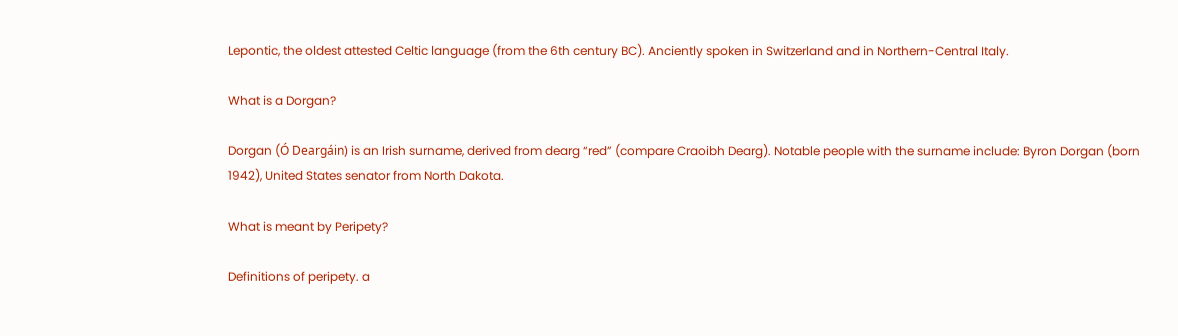Lepontic, the oldest attested Celtic language (from the 6th century BC). Anciently spoken in Switzerland and in Northern-Central Italy.

What is a Dorgan?

Dorgan (Ó Deargáin) is an Irish surname, derived from dearg “red” (compare Craoibh Dearg). Notable people with the surname include: Byron Dorgan (born 1942), United States senator from North Dakota.

What is meant by Peripety?

Definitions of peripety. a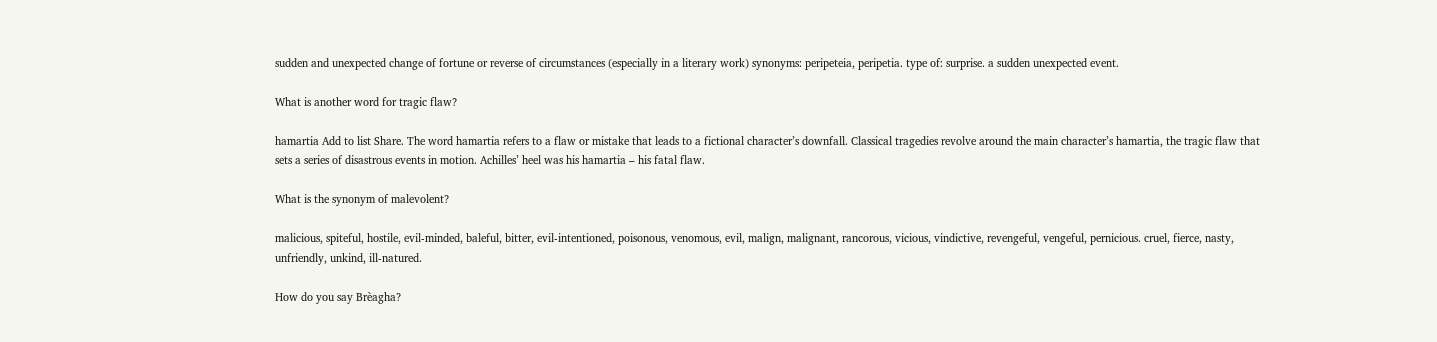sudden and unexpected change of fortune or reverse of circumstances (especially in a literary work) synonyms: peripeteia, peripetia. type of: surprise. a sudden unexpected event.

What is another word for tragic flaw?

hamartia Add to list Share. The word hamartia refers to a flaw or mistake that leads to a fictional character’s downfall. Classical tragedies revolve around the main character’s hamartia, the tragic flaw that sets a series of disastrous events in motion. Achilles’ heel was his hamartia – his fatal flaw.

What is the synonym of malevolent?

malicious, spiteful, hostile, evil-minded, baleful, bitter, evil-intentioned, poisonous, venomous, evil, malign, malignant, rancorous, vicious, vindictive, revengeful, vengeful, pernicious. cruel, fierce, nasty, unfriendly, unkind, ill-natured.

How do you say Brèagha?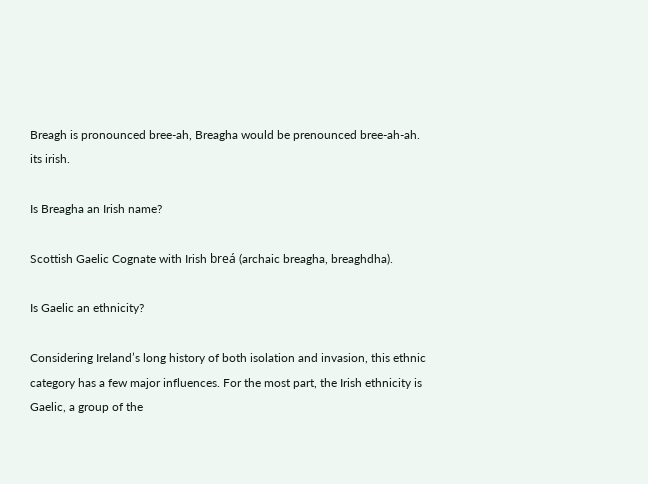Breagh is pronounced bree-ah, Breagha would be prenounced bree-ah-ah. its irish.

Is Breagha an Irish name?

Scottish Gaelic Cognate with Irish breá (archaic breagha, breaghdha).

Is Gaelic an ethnicity?

Considering Ireland’s long history of both isolation and invasion, this ethnic category has a few major influences. For the most part, the Irish ethnicity is Gaelic, a group of the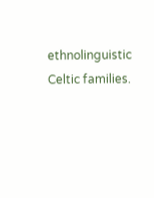ethnolinguistic Celtic families.